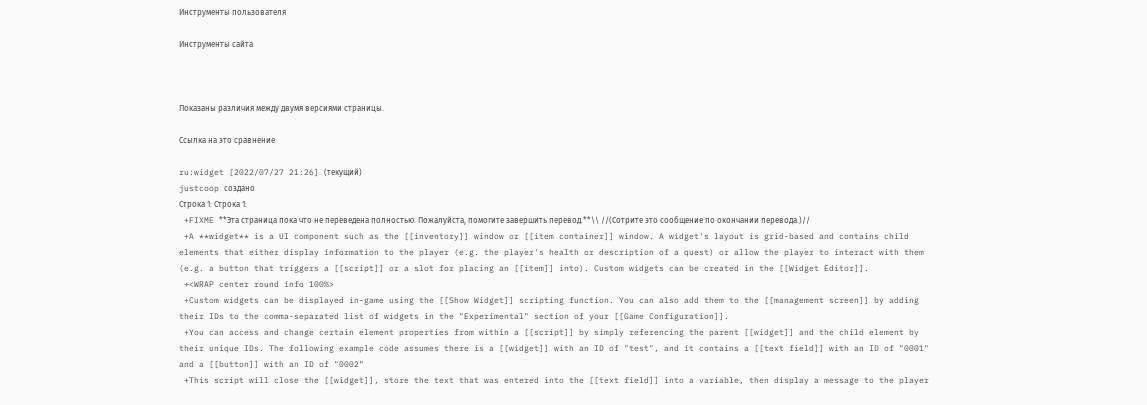Инструменты пользователя

Инструменты сайта



Показаны различия между двумя версиями страницы.

Ссылка на это сравнение

ru:widget [2022/07/27 21:26] (текущий)
justcoop создано
Строка 1: Строка 1:
 +FIXME **Эта страница пока что не переведена полностью. Пожалуйста, помогите завершить перевод.**\\ //(Сотрите это сообщение по окончании перевода.)//
 +A **widget** is a UI component such as the [[inventory]] window or [[item container]] window. A widget's layout is grid-based and contains child elements that either display information to the player (e.g. the player's health or description of a quest) or allow the player to interact with them (e.g. a button that triggers a [[script]] or a slot for placing an [[item]] into). Custom widgets can be created in the [[Widget Editor]].
 +<WRAP center round info 100%>
 +Custom widgets can be displayed in-game using the [[Show Widget]] scripting function. You can also add them to the [[management screen]] by adding their IDs to the comma-separated list of widgets in the "Experimental" section of your [[Game Configuration]].
 +You can access and change certain element properties from within a [[script]] by simply referencing the parent [[widget]] and the child element by their unique IDs. The following example code assumes there is a [[widget]] with an ID of "test", and it contains a [[text field]] with an ID of "0001" and a [[button]] with an ID of "0002"
 +This script will close the [[widget]], store the text that was entered into the [[text field]] into a variable, then display a message to the player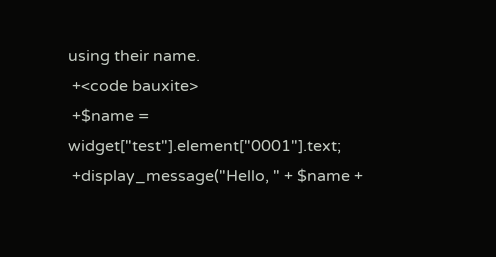using their name.
 +<code bauxite>
 +$name = widget["test"].element["0001"].text;
 +display_message("Hello, " + $name +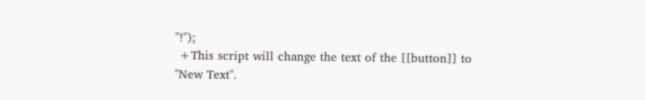"!");
 +This script will change the text of the [[button]] to "New Text".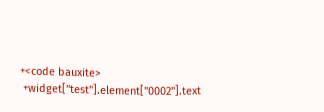+<code bauxite>
 +widget["test"].element["0002"].text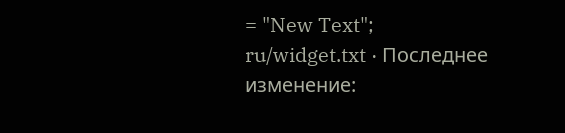= "New Text";
ru/widget.txt · Последнее изменение: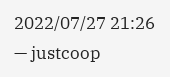2022/07/27 21:26 — justcoop